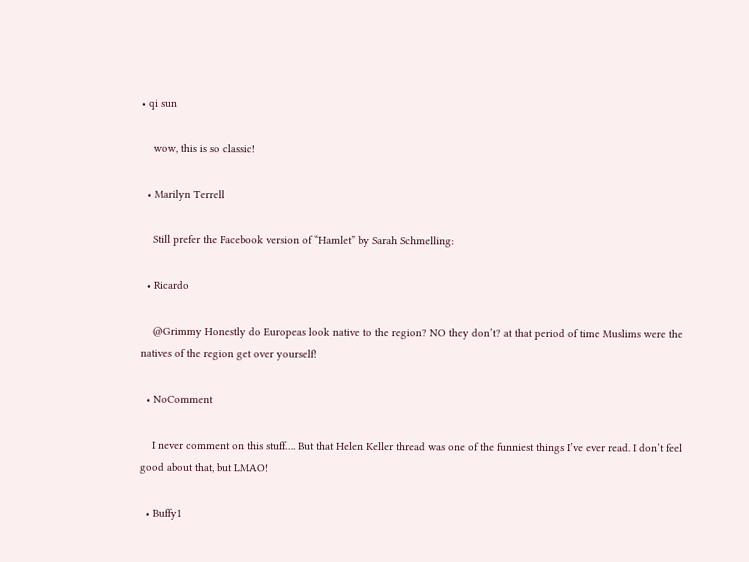• qi sun

    wow, this is so classic!

  • Marilyn Terrell

    Still prefer the Facebook version of “Hamlet” by Sarah Schmelling:

  • Ricardo

    @Grimmy Honestly do Europeas look native to the region? NO they don’t? at that period of time Muslims were the natives of the region get over yourself!

  • NoComment

    I never comment on this stuff…. But that Helen Keller thread was one of the funniest things I’ve ever read. I don’t feel good about that, but LMAO!

  • Buffy1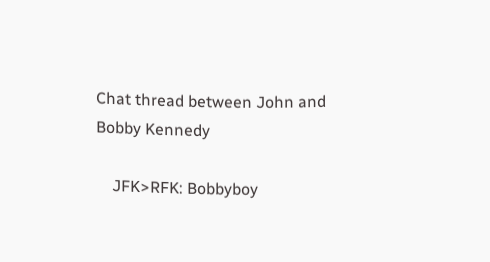Chat thread between John and Bobby Kennedy

    JFK>RFK: Bobbyboy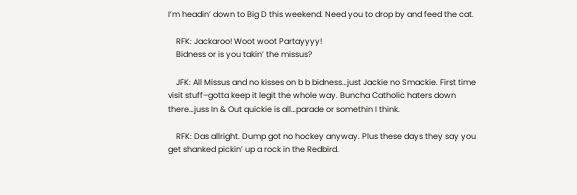I’m headin’ down to Big D this weekend. Need you to drop by and feed the cat.

    RFK: Jackaroo! Woot woot Partayyyy!
    Bidness or is you takin’ the missus?

    JFK: All Missus and no kisses on b b bidness…just Jackie no Smackie. First time visit stuff–gotta keep it legit the whole way. Buncha Catholic haters down there…juss In & Out quickie is all…parade or somethin I think.

    RFK: Das allright. Dump got no hockey anyway. Plus these days they say you get shanked pickin’ up a rock in the Redbird.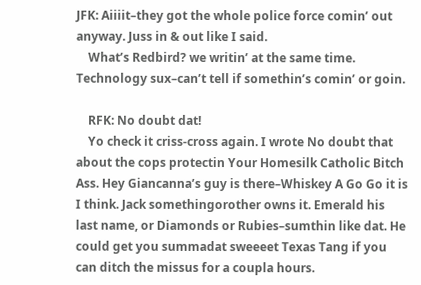JFK: Aiiiit–they got the whole police force comin’ out anyway. Juss in & out like I said.
    What’s Redbird? we writin’ at the same time. Technology sux–can’t tell if somethin’s comin’ or goin.

    RFK: No doubt dat!
    Yo check it criss-cross again. I wrote No doubt that about the cops protectin Your Homesilk Catholic Bitch Ass. Hey Giancanna’s guy is there–Whiskey A Go Go it is I think. Jack somethingorother owns it. Emerald his last name, or Diamonds or Rubies–sumthin like dat. He could get you summadat sweeeet Texas Tang if you can ditch the missus for a coupla hours.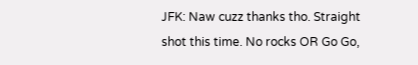JFK: Naw cuzz thanks tho. Straight shot this time. No rocks OR Go Go,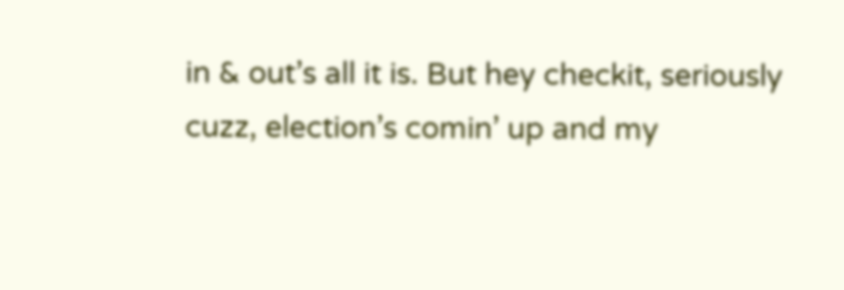in & out’s all it is. But hey checkit, seriously cuzz, election’s comin’ up and my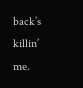back’s killin’ me.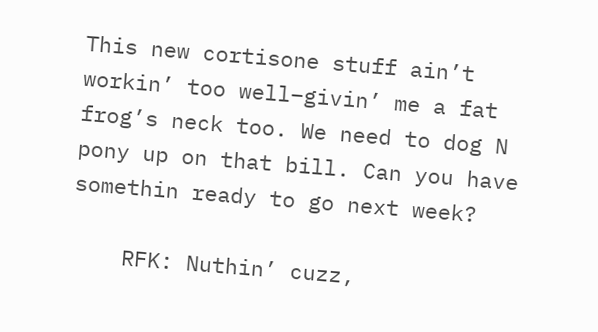This new cortisone stuff ain’t workin’ too well–givin’ me a fat frog’s neck too. We need to dog N pony up on that bill. Can you have somethin ready to go next week?

    RFK: Nuthin’ cuzz,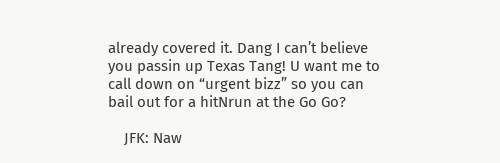already covered it. Dang I can’t believe you passin up Texas Tang! U want me to call down on “urgent bizz” so you can bail out for a hitNrun at the Go Go?

    JFK: Naw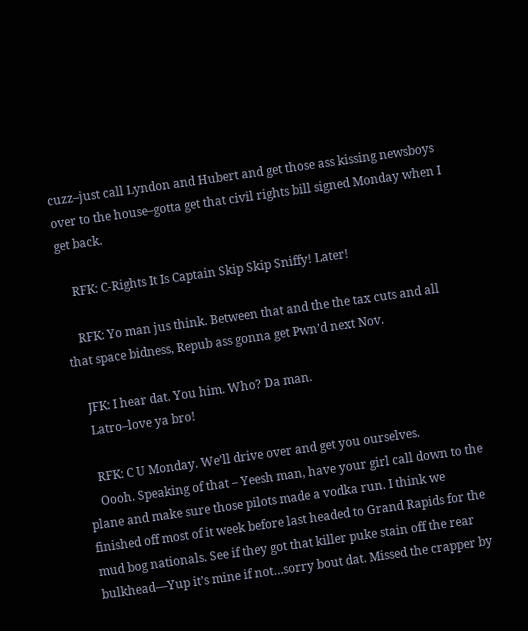cuzz–just call Lyndon and Hubert and get those ass kissing newsboys over to the house–gotta get that civil rights bill signed Monday when I get back.

    RFK: C-Rights It Is Captain Skip Skip Sniffy! Later!

    RFK: Yo man jus think. Between that and the the tax cuts and all that space bidness, Repub ass gonna get Pwn’d next Nov.

    JFK: I hear dat. You him. Who? Da man.
    Latro–love ya bro!

    RFK: C U Monday. We’ll drive over and get you ourselves.
    Oooh. Speaking of that – Yeesh man, have your girl call down to the plane and make sure those pilots made a vodka run. I think we finished off most of it week before last headed to Grand Rapids for the mud bog nationals. See if they got that killer puke stain off the rear bulkhead—Yup it’s mine if not…sorry bout dat. Missed the crapper by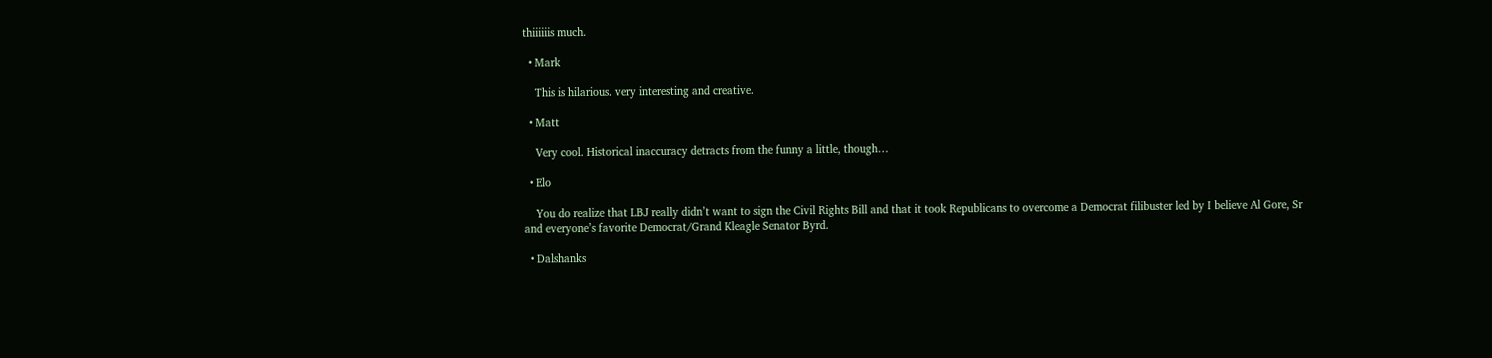thiiiiiis much.

  • Mark

    This is hilarious. very interesting and creative.

  • Matt

    Very cool. Historical inaccuracy detracts from the funny a little, though…

  • Elo

    You do realize that LBJ really didn’t want to sign the Civil Rights Bill and that it took Republicans to overcome a Democrat filibuster led by I believe Al Gore, Sr and everyone’s favorite Democrat/Grand Kleagle Senator Byrd.

  • Dalshanks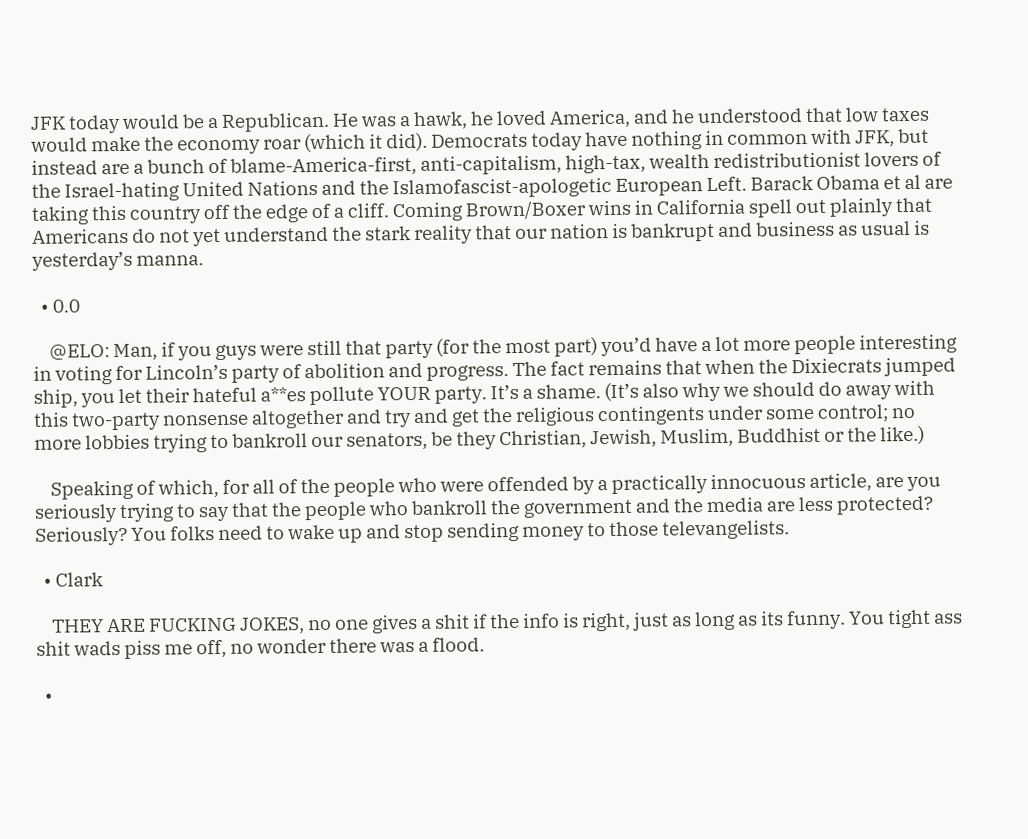JFK today would be a Republican. He was a hawk, he loved America, and he understood that low taxes would make the economy roar (which it did). Democrats today have nothing in common with JFK, but instead are a bunch of blame-America-first, anti-capitalism, high-tax, wealth redistributionist lovers of the Israel-hating United Nations and the Islamofascist-apologetic European Left. Barack Obama et al are taking this country off the edge of a cliff. Coming Brown/Boxer wins in California spell out plainly that Americans do not yet understand the stark reality that our nation is bankrupt and business as usual is yesterday’s manna.

  • 0.0

    @ELO: Man, if you guys were still that party (for the most part) you’d have a lot more people interesting in voting for Lincoln’s party of abolition and progress. The fact remains that when the Dixiecrats jumped ship, you let their hateful a**es pollute YOUR party. It’s a shame. (It’s also why we should do away with this two-party nonsense altogether and try and get the religious contingents under some control; no more lobbies trying to bankroll our senators, be they Christian, Jewish, Muslim, Buddhist or the like.)

    Speaking of which, for all of the people who were offended by a practically innocuous article, are you seriously trying to say that the people who bankroll the government and the media are less protected? Seriously? You folks need to wake up and stop sending money to those televangelists.

  • Clark

    THEY ARE FUCKING JOKES, no one gives a shit if the info is right, just as long as its funny. You tight ass shit wads piss me off, no wonder there was a flood.

  •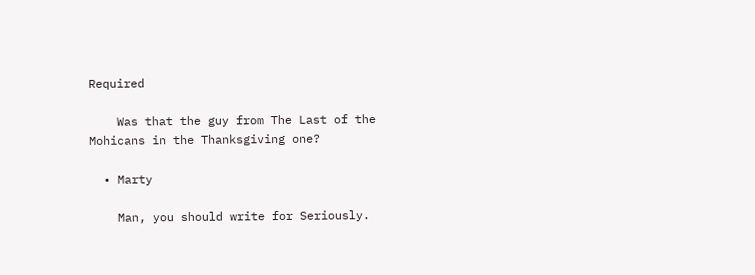Required

    Was that the guy from The Last of the Mohicans in the Thanksgiving one?

  • Marty

    Man, you should write for Seriously.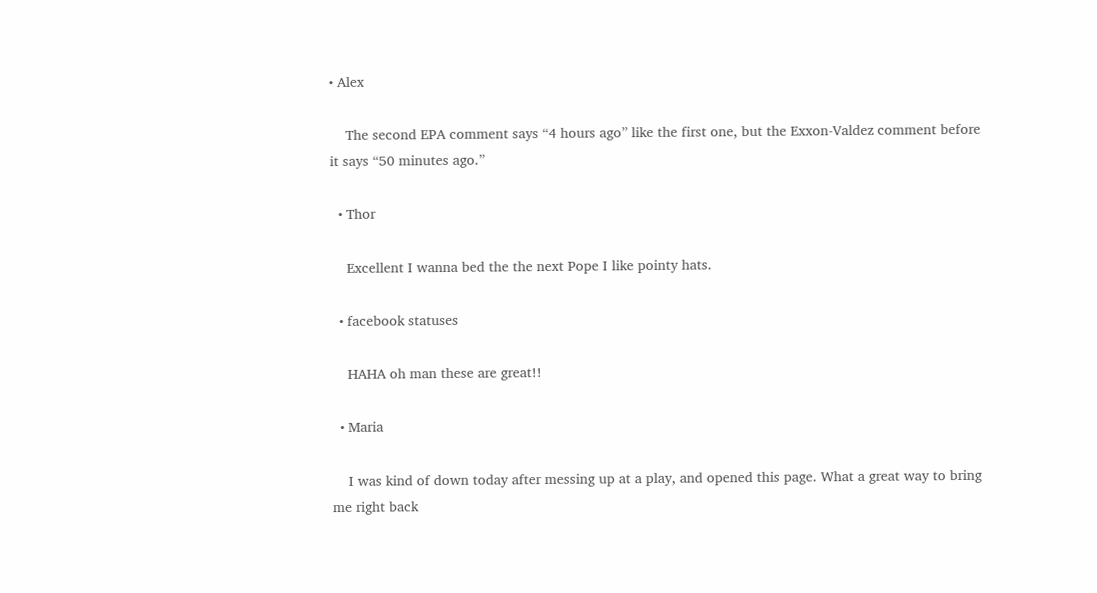• Alex

    The second EPA comment says “4 hours ago” like the first one, but the Exxon-Valdez comment before it says “50 minutes ago.”

  • Thor

    Excellent I wanna bed the the next Pope I like pointy hats.

  • facebook statuses

    HAHA oh man these are great!!

  • Maria

    I was kind of down today after messing up at a play, and opened this page. What a great way to bring me right back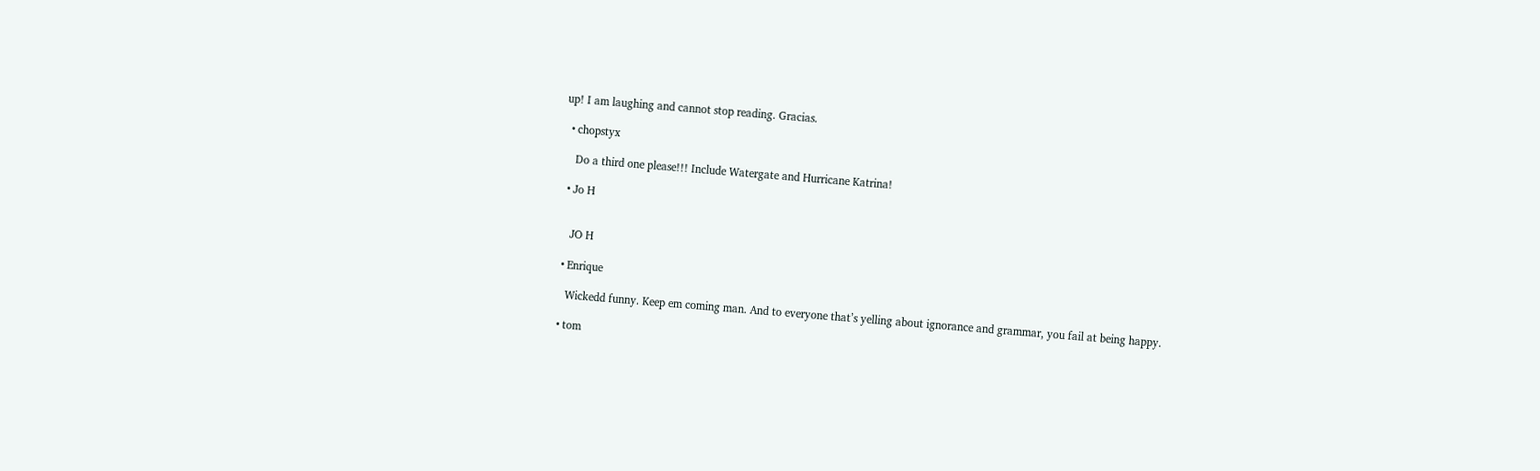up! I am laughing and cannot stop reading. Gracias.

  • chopstyx

    Do a third one please!!! Include Watergate and Hurricane Katrina!

  • Jo H


    JO H

  • Enrique

    Wickedd funny. Keep em coming man. And to everyone that’s yelling about ignorance and grammar, you fail at being happy.

  • tom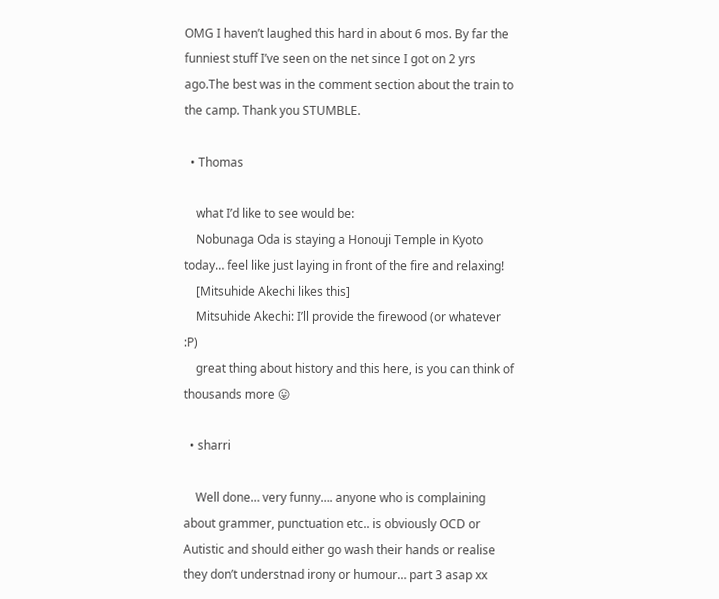OMG I haven’t laughed this hard in about 6 mos. By far the funniest stuff I’ve seen on the net since I got on 2 yrs ago.The best was in the comment section about the train to the camp. Thank you STUMBLE.

  • Thomas

    what I’d like to see would be:
    Nobunaga Oda is staying a Honouji Temple in Kyoto today… feel like just laying in front of the fire and relaxing!
    [Mitsuhide Akechi likes this]
    Mitsuhide Akechi: I’ll provide the firewood (or whatever :P)
    great thing about history and this here, is you can think of thousands more 😛

  • sharri

    Well done… very funny…. anyone who is complaining about grammer, punctuation etc.. is obviously OCD or Autistic and should either go wash their hands or realise they don’t understnad irony or humour… part 3 asap xx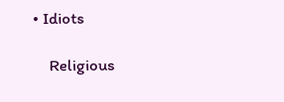• Idiots

    Religious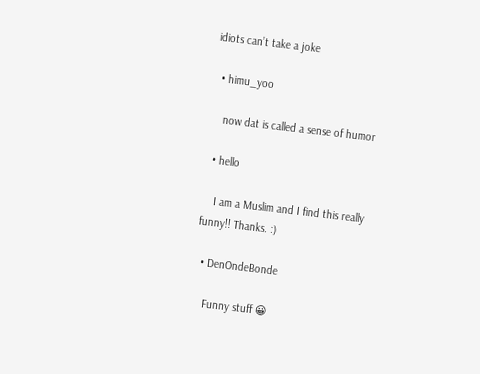idiots can’t take a joke

  • himu_yoo

    now dat is called a sense of humor

  • hello

    I am a Muslim and I find this really funny!! Thanks. :)

  • DenOndeBonde

    Funny stuff 😀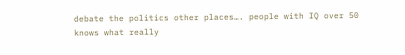debate the politics other places…. people with IQ over 50 knows what really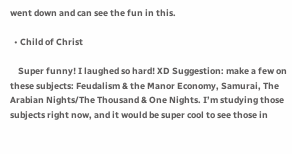went down and can see the fun in this.

  • Child of Christ

    Super funny! I laughed so hard! XD Suggestion: make a few on these subjects: Feudalism & the Manor Economy, Samurai, The Arabian Nights/The Thousand & One Nights. I’m studying those subjects right now, and it would be super cool to see those in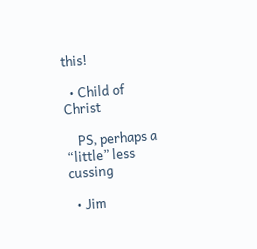this!

  • Child of Christ

    PS, perhaps a “little” less cussing

  • Jim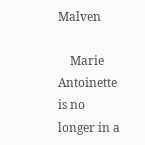Malven

    Marie Antoinette is no longer in a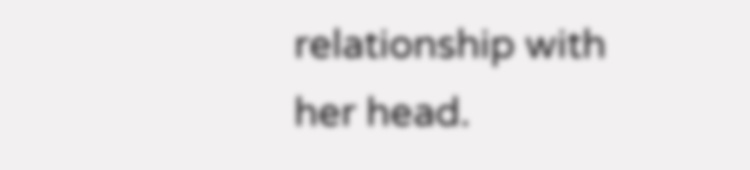relationship with her head.